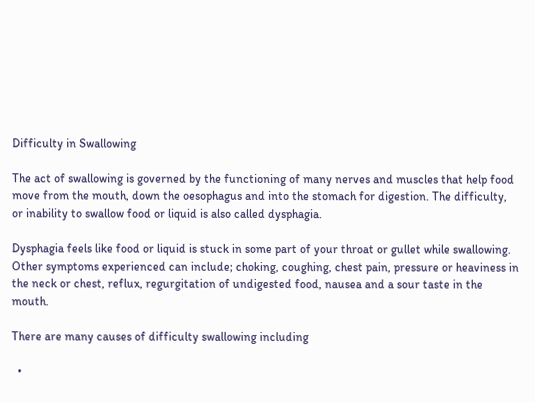Difficulty in Swallowing

The act of swallowing is governed by the functioning of many nerves and muscles that help food move from the mouth, down the oesophagus and into the stomach for digestion. The difficulty, or inability to swallow food or liquid is also called dysphagia.

Dysphagia feels like food or liquid is stuck in some part of your throat or gullet while swallowing. Other symptoms experienced can include; choking, coughing, chest pain, pressure or heaviness in the neck or chest, reflux, regurgitation of undigested food, nausea and a sour taste in the mouth.

There are many causes of difficulty swallowing including

  •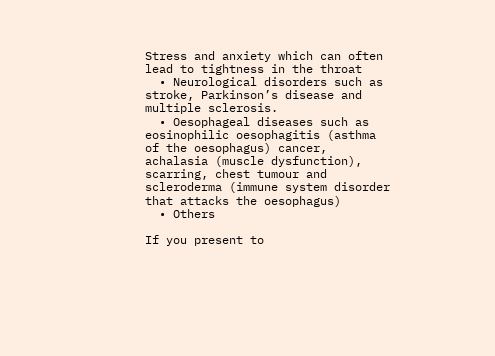Stress and anxiety which can often lead to tightness in the throat
  • Neurological disorders such as stroke, Parkinson’s disease and multiple sclerosis.
  • Oesophageal diseases such as eosinophilic oesophagitis (asthma of the oesophagus) cancer, achalasia (muscle dysfunction), scarring, chest tumour and scleroderma (immune system disorder that attacks the oesophagus)
  • Others

If you present to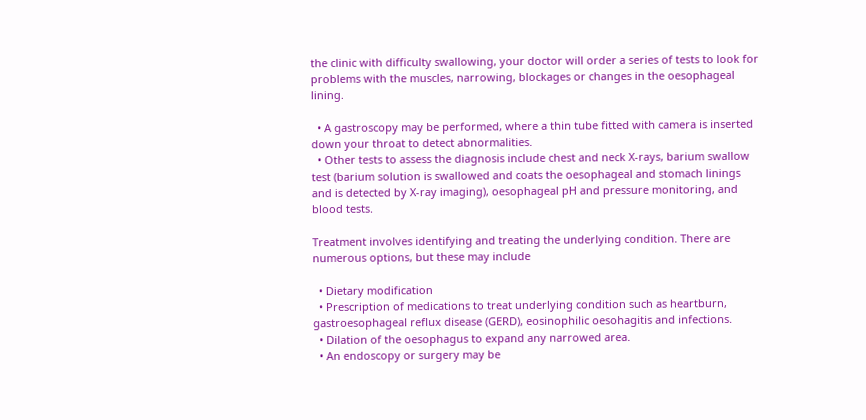the clinic with difficulty swallowing, your doctor will order a series of tests to look for problems with the muscles, narrowing, blockages or changes in the oesophageal lining.

  • A gastroscopy may be performed, where a thin tube fitted with camera is inserted down your throat to detect abnormalities.
  • Other tests to assess the diagnosis include chest and neck X-rays, barium swallow test (barium solution is swallowed and coats the oesophageal and stomach linings and is detected by X-ray imaging), oesophageal pH and pressure monitoring, and blood tests.

Treatment involves identifying and treating the underlying condition. There are numerous options, but these may include

  • Dietary modification
  • Prescription of medications to treat underlying condition such as heartburn, gastroesophageal reflux disease (GERD), eosinophilic oesohagitis and infections.
  • Dilation of the oesophagus to expand any narrowed area.
  • An endoscopy or surgery may be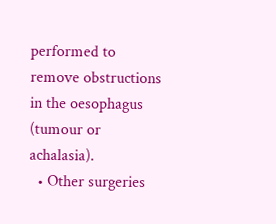performed to remove obstructions in the oesophagus (tumour or achalasia).
  • Other surgeries